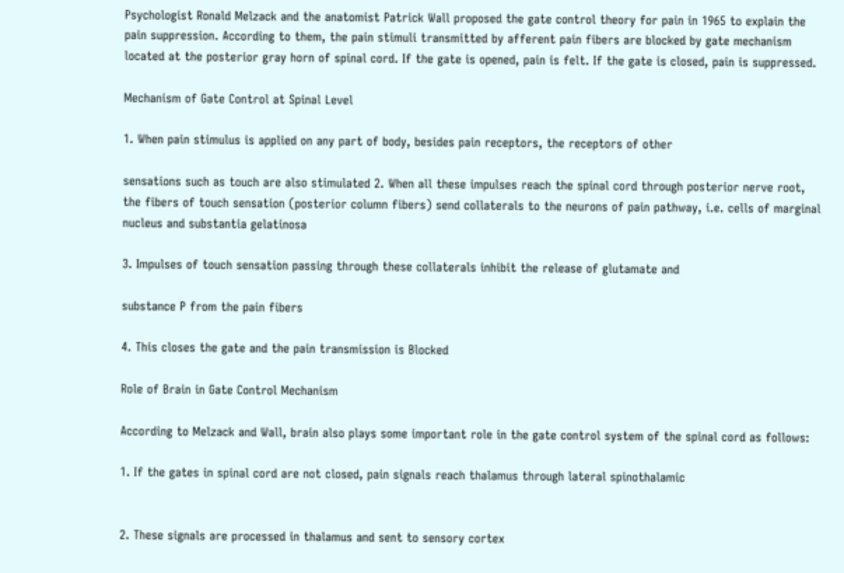Psychologist Ronald Melzack and the anatomist Patrick Wall proposed the gate control theory for pain in 1965 to explain the pain suppression. According to them, the pain stimuli transmitted by afferent pain fibers are blocked by gate mechanism located at the posterior gray horn of spinal cord. If the gate is opened, pain is felt. If the gate is closed, pain is suppressed.

Mechanism of Gate Control at Spinal Level

1. When pain stimulus is applied on any part of body, besides pain receptors, the receptors of other

sensations such as touch are also stimulated 2. When all these impulses reach the spinal cord through posterior nerve root, the fibers of touch sensation (posterior column fibers) send collaterals to the neurons of pain pathway, i.e. cells of marginal nucleus and substantia gelatinosa

3. Impulses of touch sensation passing through these collaterals inhibit the release of glutamate and

substance P from the pain fibers

4. This closes the gate and the pain transmission is Blocked

Role of Brain in Gate Control Mechanism

According to Melzack and Wall, brain also plays some important role in the gate control system of the spinal cord as follows:

1. If the gates in spinal cord are not closed, pain signals reach thalamus through lateral spinothalamic


2. These signals are processed in thalamus and sent to sensory cortex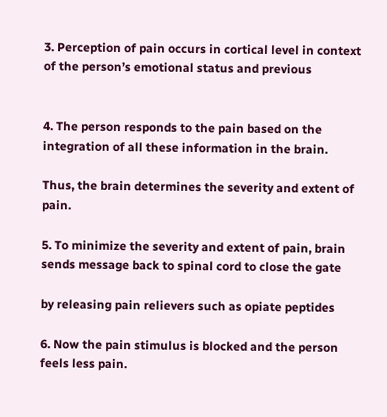3. Perception of pain occurs in cortical level in context of the person’s emotional status and previous


4. The person responds to the pain based on the integration of all these information in the brain.

Thus, the brain determines the severity and extent of pain.

5. To minimize the severity and extent of pain, brain sends message back to spinal cord to close the gate

by releasing pain relievers such as opiate peptides

6. Now the pain stimulus is blocked and the person feels less pain.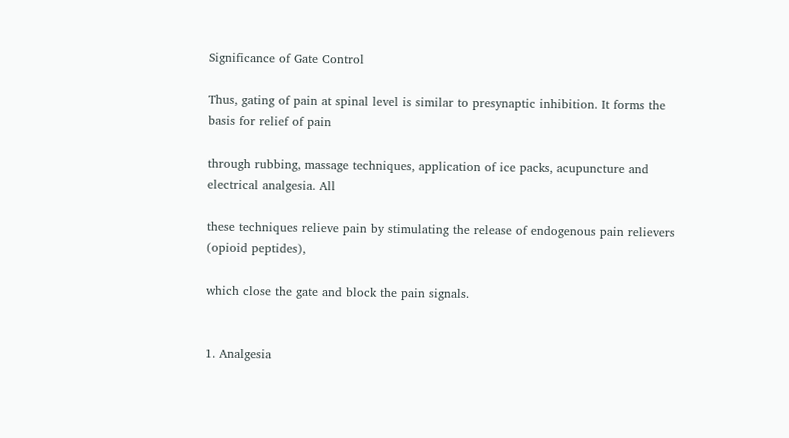Significance of Gate Control

Thus, gating of pain at spinal level is similar to presynaptic inhibition. It forms the basis for relief of pain

through rubbing, massage techniques, application of ice packs, acupuncture and electrical analgesia. All

these techniques relieve pain by stimulating the release of endogenous pain relievers (opioid peptides),

which close the gate and block the pain signals.


1. Analgesia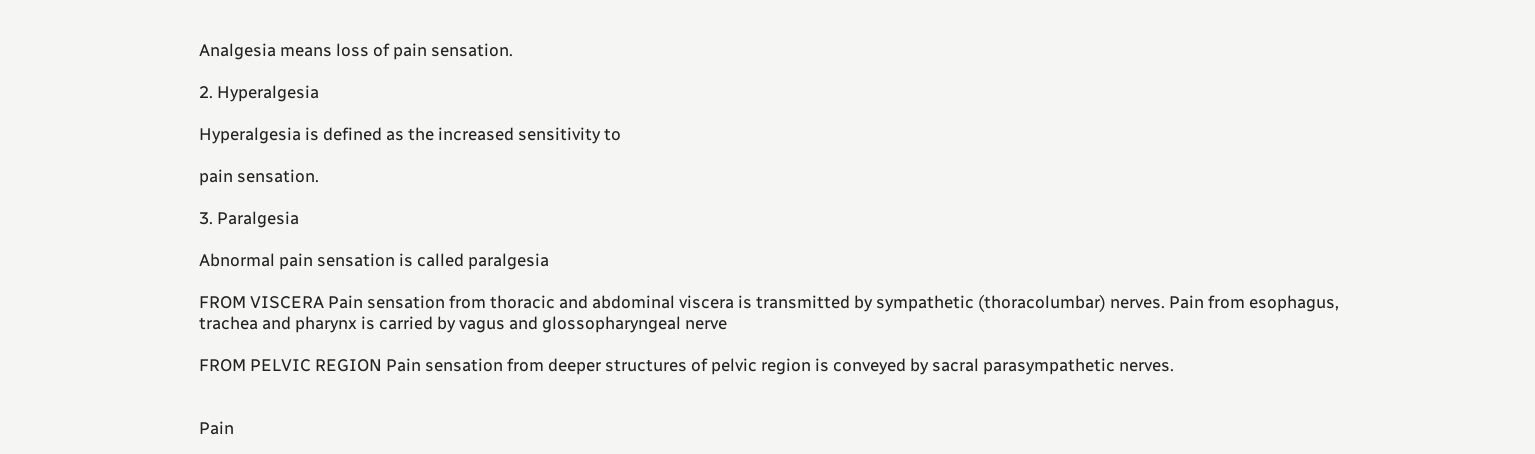Analgesia means loss of pain sensation.

2. Hyperalgesia

Hyperalgesia is defined as the increased sensitivity to

pain sensation.

3. Paralgesia

Abnormal pain sensation is called paralgesia

FROM VISCERA Pain sensation from thoracic and abdominal viscera is transmitted by sympathetic (thoracolumbar) nerves. Pain from esophagus, trachea and pharynx is carried by vagus and glossopharyngeal nerve

FROM PELVIC REGION Pain sensation from deeper structures of pelvic region is conveyed by sacral parasympathetic nerves.


Pain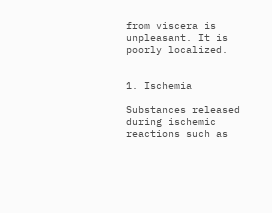from viscera is unpleasant. It is poorly localized.


1. Ischemia

Substances released during ischemic reactions such as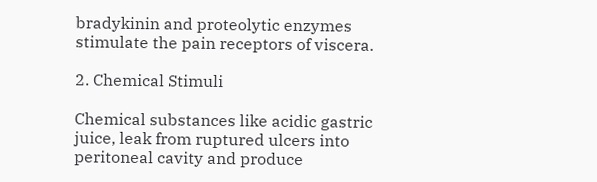bradykinin and proteolytic enzymes stimulate the pain receptors of viscera.

2. Chemical Stimuli

Chemical substances like acidic gastric juice, leak from ruptured ulcers into peritoneal cavity and produce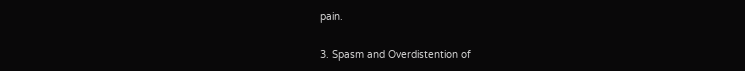pain.

3. Spasm and Overdistention of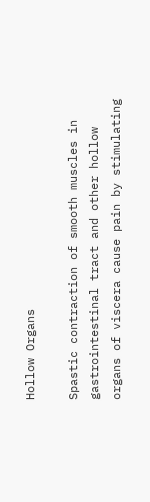Hollow Organs

Spastic contraction of smooth muscles in gastrointestinal tract and other hollow organs of viscera cause pain by stimulating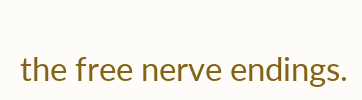the free nerve endings.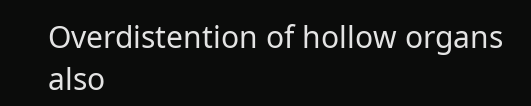Overdistention of hollow organs also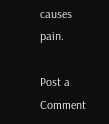causes pain.

Post a Comment